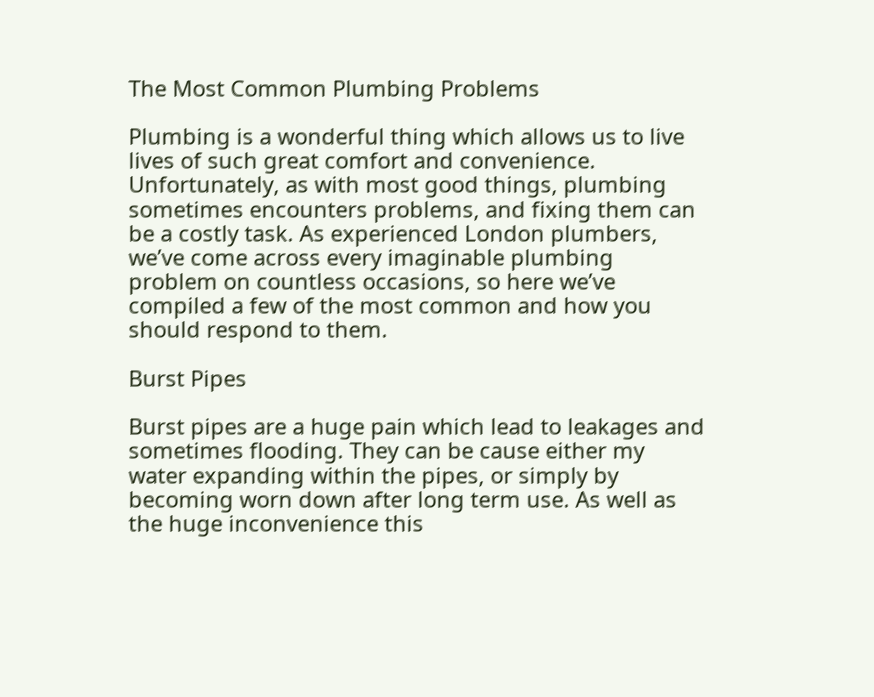The Most Common Plumbing Problems

Plumbing is a wonderful thing which allows us to live lives of such great comfort and convenience. Unfortunately, as with most good things, plumbing sometimes encounters problems, and fixing them can be a costly task. As experienced London plumbers, we’ve come across every imaginable plumbing problem on countless occasions, so here we’ve compiled a few of the most common and how you should respond to them.

Burst Pipes

Burst pipes are a huge pain which lead to leakages and sometimes flooding. They can be cause either my water expanding within the pipes, or simply by becoming worn down after long term use. As well as the huge inconvenience this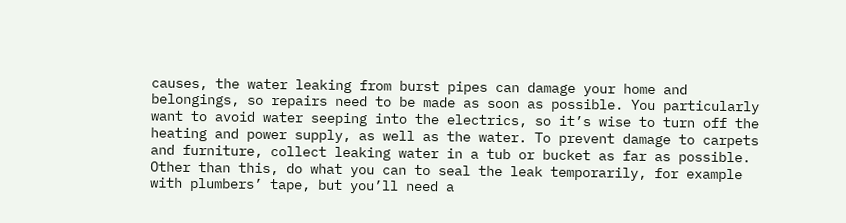causes, the water leaking from burst pipes can damage your home and belongings, so repairs need to be made as soon as possible. You particularly want to avoid water seeping into the electrics, so it’s wise to turn off the heating and power supply, as well as the water. To prevent damage to carpets and furniture, collect leaking water in a tub or bucket as far as possible. Other than this, do what you can to seal the leak temporarily, for example with plumbers’ tape, but you’ll need a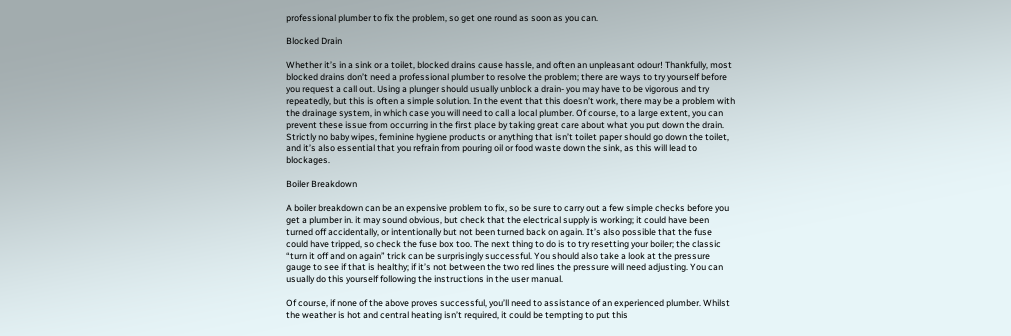professional plumber to fix the problem, so get one round as soon as you can.

Blocked Drain

Whether it’s in a sink or a toilet, blocked drains cause hassle, and often an unpleasant odour! Thankfully, most blocked drains don’t need a professional plumber to resolve the problem; there are ways to try yourself before you request a call out. Using a plunger should usually unblock a drain- you may have to be vigorous and try repeatedly, but this is often a simple solution. In the event that this doesn’t work, there may be a problem with the drainage system, in which case you will need to call a local plumber. Of course, to a large extent, you can prevent these issue from occurring in the first place by taking great care about what you put down the drain. Strictly no baby wipes, feminine hygiene products or anything that isn’t toilet paper should go down the toilet, and it’s also essential that you refrain from pouring oil or food waste down the sink, as this will lead to blockages.

Boiler Breakdown

A boiler breakdown can be an expensive problem to fix, so be sure to carry out a few simple checks before you get a plumber in. it may sound obvious, but check that the electrical supply is working; it could have been turned off accidentally, or intentionally but not been turned back on again. It’s also possible that the fuse could have tripped, so check the fuse box too. The next thing to do is to try resetting your boiler; the classic “turn it off and on again” trick can be surprisingly successful. You should also take a look at the pressure gauge to see if that is healthy; if it’s not between the two red lines the pressure will need adjusting. You can usually do this yourself following the instructions in the user manual.

Of course, if none of the above proves successful, you’ll need to assistance of an experienced plumber. Whilst the weather is hot and central heating isn’t required, it could be tempting to put this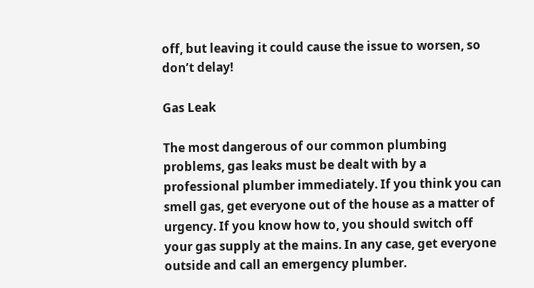off, but leaving it could cause the issue to worsen, so don’t delay!

Gas Leak

The most dangerous of our common plumbing problems, gas leaks must be dealt with by a professional plumber immediately. If you think you can smell gas, get everyone out of the house as a matter of urgency. If you know how to, you should switch off your gas supply at the mains. In any case, get everyone outside and call an emergency plumber.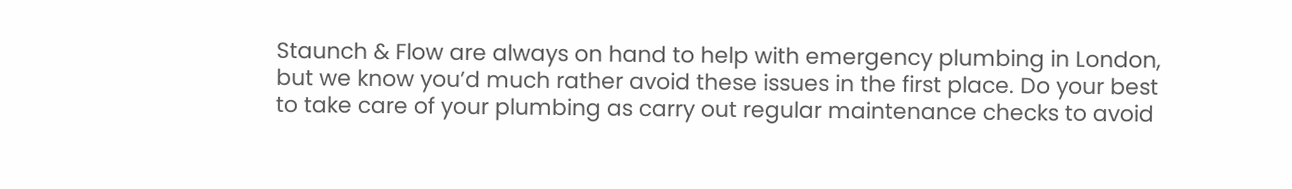Staunch & Flow are always on hand to help with emergency plumbing in London, but we know you’d much rather avoid these issues in the first place. Do your best to take care of your plumbing as carry out regular maintenance checks to avoid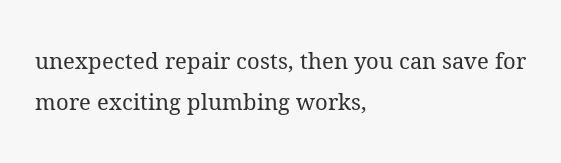unexpected repair costs, then you can save for more exciting plumbing works,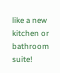like a new kitchen or bathroom suite!